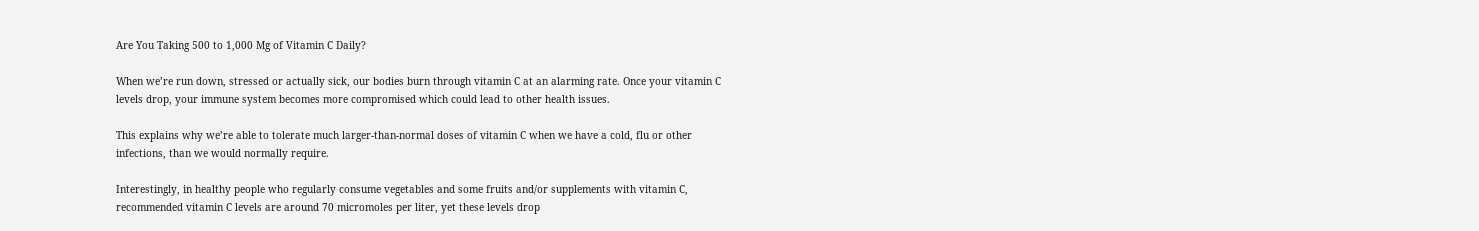Are You Taking 500 to 1,000 Mg of Vitamin C Daily?

When we’re run down, stressed or actually sick, our bodies burn through vitamin C at an alarming rate. Once your vitamin C levels drop, your immune system becomes more compromised which could lead to other health issues.

This explains why we’re able to tolerate much larger-than-normal doses of vitamin C when we have a cold, flu or other infections, than we would normally require.

Interestingly, in healthy people who regularly consume vegetables and some fruits and/or supplements with vitamin C, recommended vitamin C levels are around 70 micromoles per liter, yet these levels drop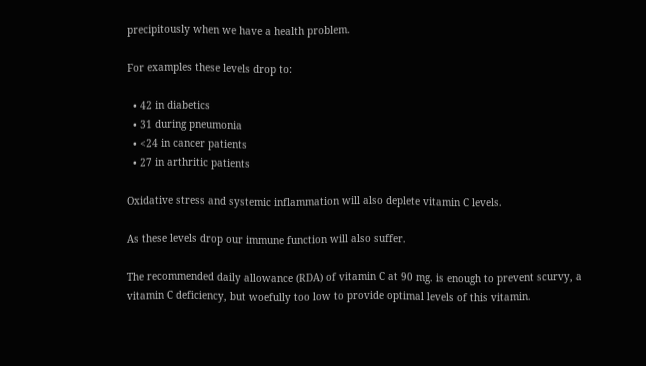precipitously when we have a health problem.

For examples these levels drop to:

  • 42 in diabetics
  • 31 during pneumonia
  • <24 in cancer patients
  • 27 in arthritic patients

Oxidative stress and systemic inflammation will also deplete vitamin C levels.

As these levels drop our immune function will also suffer.

The recommended daily allowance (RDA) of vitamin C at 90 mg. is enough to prevent scurvy, a vitamin C deficiency, but woefully too low to provide optimal levels of this vitamin.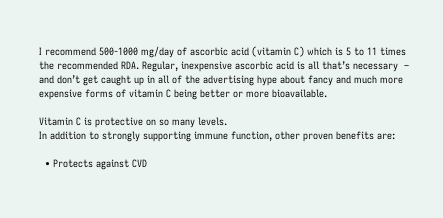I recommend 500-1000 mg/day of ascorbic acid (vitamin C) which is 5 to 11 times the recommended RDA. Regular, inexpensive ascorbic acid is all that’s necessary  – and don’t get caught up in all of the advertising hype about fancy and much more expensive forms of vitamin C being better or more bioavailable.

Vitamin C is protective on so many levels.
In addition to strongly supporting immune function, other proven benefits are:

  • Protects against CVD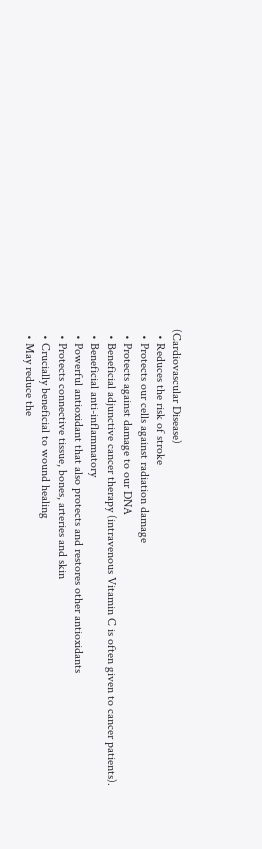(Cardiovascular Disease)
  • Reduces the risk of stroke
  • Protects our cells against radiation damage
  • Protects against damage to our DNA
  • Beneficial adjunctive cancer therapy (intravenous Vitamin C is often given to cancer patients).
  • Beneficial anti-inflammatory
  • Powerful antioxidant that also protects and restores other antioxidants
  • Protects connective tissue, bones, arteries and skin
  • Crucially beneficial to wound healing
  • May reduce the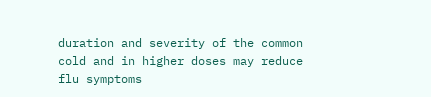duration and severity of the common cold and in higher doses may reduce flu symptoms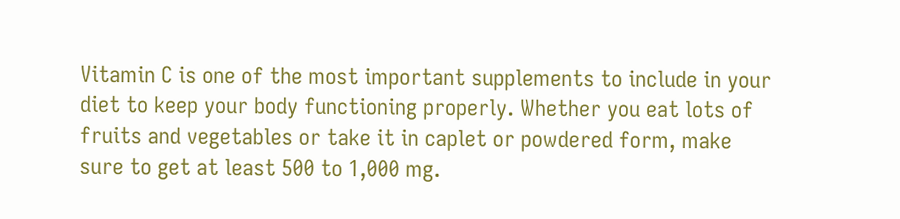Vitamin C is one of the most important supplements to include in your diet to keep your body functioning properly. Whether you eat lots of fruits and vegetables or take it in caplet or powdered form, make sure to get at least 500 to 1,000 mg.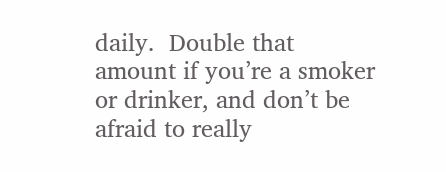daily.  Double that amount if you’re a smoker or drinker, and don’t be afraid to really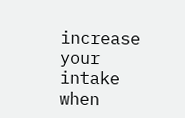increase your intake when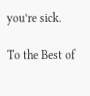you’re sick.

To the Best of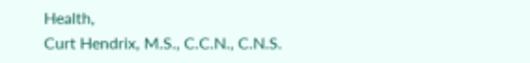Health,
Curt Hendrix, M.S., C.C.N., C.N.S.